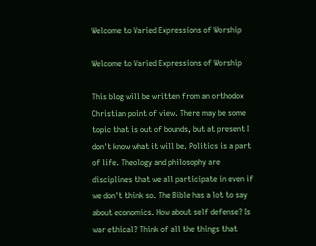Welcome to Varied Expressions of Worship

Welcome to Varied Expressions of Worship

This blog will be written from an orthodox Christian point of view. There may be some topic that is out of bounds, but at present I don't know what it will be. Politics is a part of life. Theology and philosophy are disciplines that we all participate in even if we don't think so. The Bible has a lot to say about economics. How about self defense? Is war ethical? Think of all the things that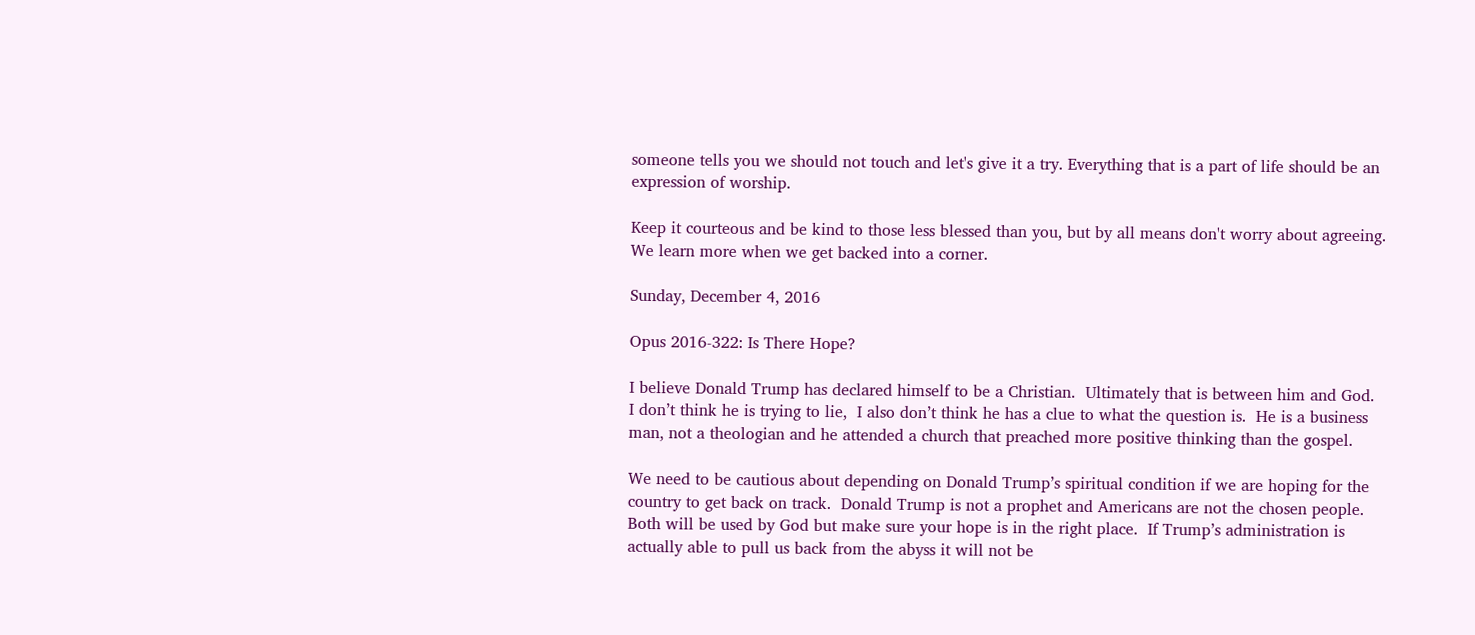someone tells you we should not touch and let's give it a try. Everything that is a part of life should be an expression of worship.

Keep it courteous and be kind to those less blessed than you, but by all means don't worry about agreeing. We learn more when we get backed into a corner.

Sunday, December 4, 2016

Opus 2016-322: Is There Hope?

I believe Donald Trump has declared himself to be a Christian.  Ultimately that is between him and God.  I don’t think he is trying to lie,  I also don’t think he has a clue to what the question is.  He is a business man, not a theologian and he attended a church that preached more positive thinking than the gospel.

We need to be cautious about depending on Donald Trump’s spiritual condition if we are hoping for the country to get back on track.  Donald Trump is not a prophet and Americans are not the chosen people.  Both will be used by God but make sure your hope is in the right place.  If Trump’s administration is actually able to pull us back from the abyss it will not be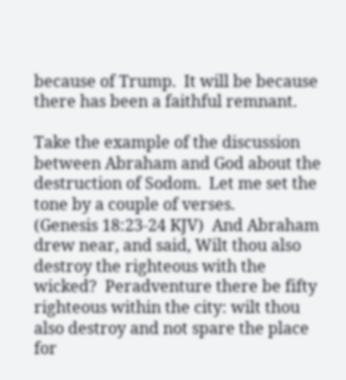because of Trump.  It will be because there has been a faithful remnant.

Take the example of the discussion between Abraham and God about the destruction of Sodom.  Let me set the tone by a couple of verses.
(Genesis 18:23-24 KJV)  And Abraham drew near, and said, Wilt thou also destroy the righteous with the wicked?  Peradventure there be fifty righteous within the city: wilt thou also destroy and not spare the place for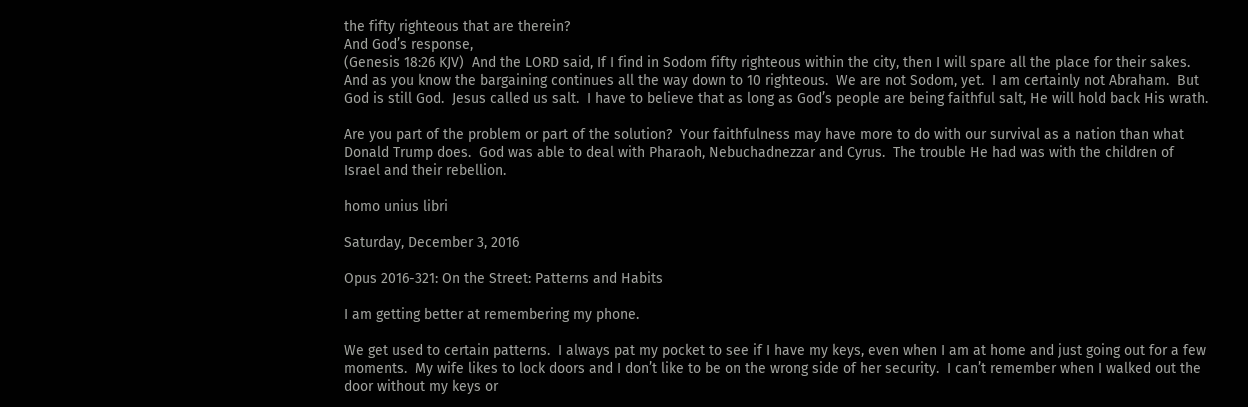the fifty righteous that are therein?
And God’s response,
(Genesis 18:26 KJV)  And the LORD said, If I find in Sodom fifty righteous within the city, then I will spare all the place for their sakes.
And as you know the bargaining continues all the way down to 10 righteous.  We are not Sodom, yet.  I am certainly not Abraham.  But God is still God.  Jesus called us salt.  I have to believe that as long as God’s people are being faithful salt, He will hold back His wrath.

Are you part of the problem or part of the solution?  Your faithfulness may have more to do with our survival as a nation than what Donald Trump does.  God was able to deal with Pharaoh, Nebuchadnezzar and Cyrus.  The trouble He had was with the children of Israel and their rebellion.

homo unius libri

Saturday, December 3, 2016

Opus 2016-321: On the Street: Patterns and Habits

I am getting better at remembering my phone.

We get used to certain patterns.  I always pat my pocket to see if I have my keys, even when I am at home and just going out for a few moments.  My wife likes to lock doors and I don’t like to be on the wrong side of her security.  I can’t remember when I walked out the door without my keys or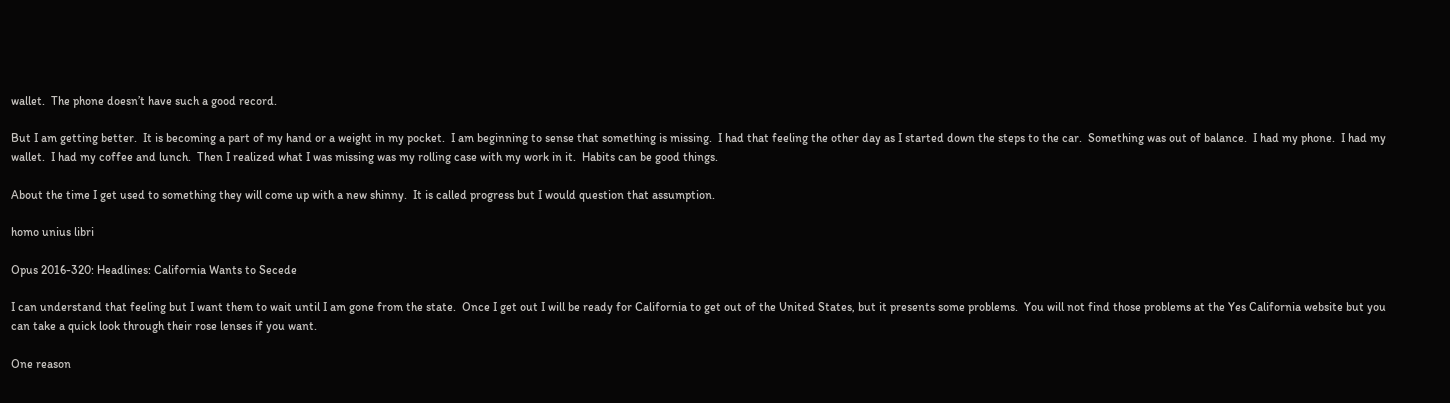wallet.  The phone doesn’t have such a good record.

But I am getting better.  It is becoming a part of my hand or a weight in my pocket.  I am beginning to sense that something is missing.  I had that feeling the other day as I started down the steps to the car.  Something was out of balance.  I had my phone.  I had my wallet.  I had my coffee and lunch.  Then I realized what I was missing was my rolling case with my work in it.  Habits can be good things.

About the time I get used to something they will come up with a new shinny.  It is called progress but I would question that assumption.

homo unius libri

Opus 2016-320: Headlines: California Wants to Secede

I can understand that feeling but I want them to wait until I am gone from the state.  Once I get out I will be ready for California to get out of the United States, but it presents some problems.  You will not find those problems at the Yes California website but you can take a quick look through their rose lenses if you want.

One reason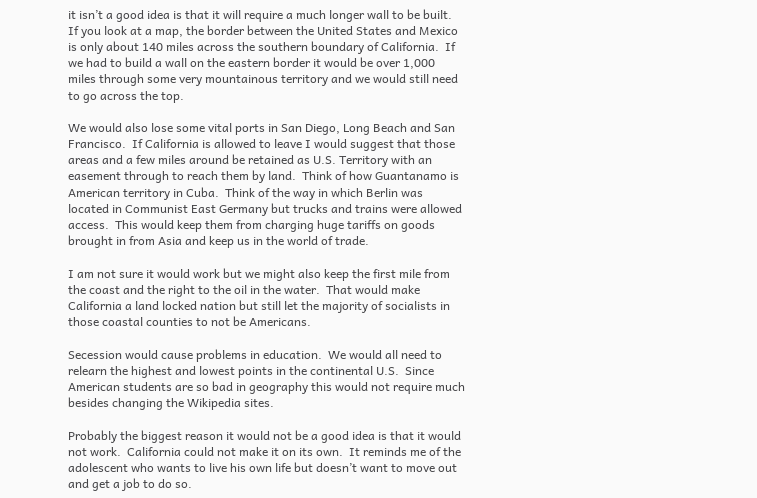it isn’t a good idea is that it will require a much longer wall to be built.  If you look at a map, the border between the United States and Mexico is only about 140 miles across the southern boundary of California.  If we had to build a wall on the eastern border it would be over 1,000 miles through some very mountainous territory and we would still need to go across the top.

We would also lose some vital ports in San Diego, Long Beach and San Francisco.  If California is allowed to leave I would suggest that those areas and a few miles around be retained as U.S. Territory with an easement through to reach them by land.  Think of how Guantanamo is American territory in Cuba.  Think of the way in which Berlin was located in Communist East Germany but trucks and trains were allowed access.  This would keep them from charging huge tariffs on goods brought in from Asia and keep us in the world of trade.

I am not sure it would work but we might also keep the first mile from the coast and the right to the oil in the water.  That would make California a land locked nation but still let the majority of socialists in those coastal counties to not be Americans.

Secession would cause problems in education.  We would all need to relearn the highest and lowest points in the continental U.S.  Since American students are so bad in geography this would not require much besides changing the Wikipedia sites.

Probably the biggest reason it would not be a good idea is that it would not work.  California could not make it on its own.  It reminds me of the adolescent who wants to live his own life but doesn’t want to move out and get a job to do so.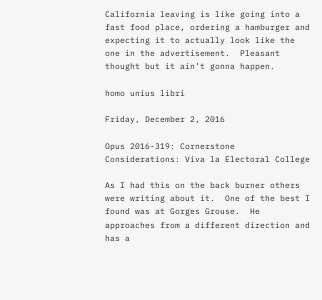California leaving is like going into a fast food place, ordering a hamburger and expecting it to actually look like the one in the advertisement.  Pleasant thought but it ain’t gonna happen.

homo unius libri

Friday, December 2, 2016

Opus 2016-319: Cornerstone Considerations: Viva la Electoral College

As I had this on the back burner others were writing about it.  One of the best I found was at Gorges Grouse.  He approaches from a different direction and has a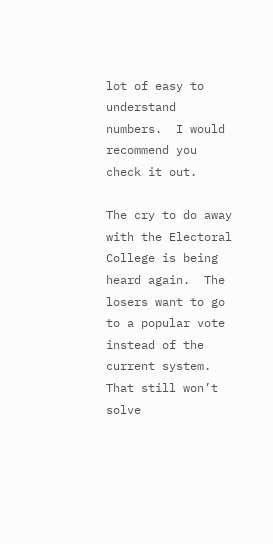lot of easy to understand numbers.  I would recommend you check it out.

The cry to do away with the Electoral College is being heard again.  The losers want to go to a popular vote instead of the current system.  That still won’t solve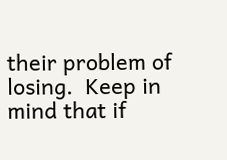their problem of losing.  Keep in mind that if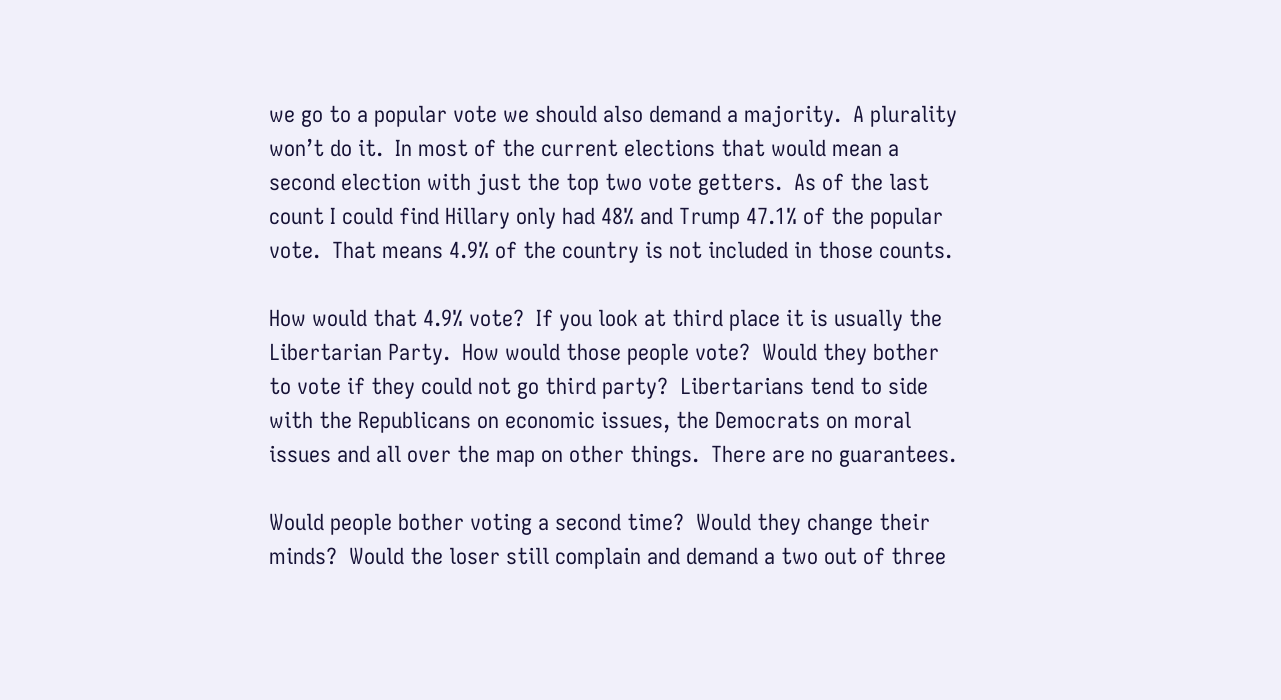we go to a popular vote we should also demand a majority.  A plurality won’t do it.  In most of the current elections that would mean a second election with just the top two vote getters.  As of the last count I could find Hillary only had 48% and Trump 47.1% of the popular vote.  That means 4.9% of the country is not included in those counts.

How would that 4.9% vote?  If you look at third place it is usually the Libertarian Party.  How would those people vote?  Would they bother to vote if they could not go third party?  Libertarians tend to side with the Republicans on economic issues, the Democrats on moral issues and all over the map on other things.  There are no guarantees.

Would people bother voting a second time?  Would they change their minds?  Would the loser still complain and demand a two out of three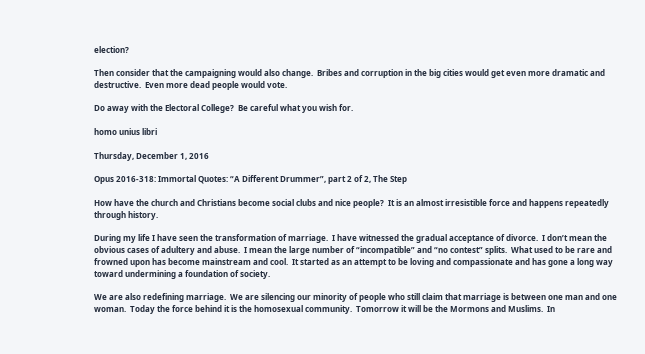election?

Then consider that the campaigning would also change.  Bribes and corruption in the big cities would get even more dramatic and destructive.  Even more dead people would vote.

Do away with the Electoral College?  Be careful what you wish for.

homo unius libri

Thursday, December 1, 2016

Opus 2016-318: Immortal Quotes: “A Different Drummer”, part 2 of 2, The Step

How have the church and Christians become social clubs and nice people?  It is an almost irresistible force and happens repeatedly through history.

During my life I have seen the transformation of marriage.  I have witnessed the gradual acceptance of divorce.  I don’t mean the obvious cases of adultery and abuse.  I mean the large number of “incompatible” and “no contest” splits.  What used to be rare and frowned upon has become mainstream and cool.  It started as an attempt to be loving and compassionate and has gone a long way toward undermining a foundation of society.

We are also redefining marriage.  We are silencing our minority of people who still claim that marriage is between one man and one woman.  Today the force behind it is the homosexual community.  Tomorrow it will be the Mormons and Muslims.  In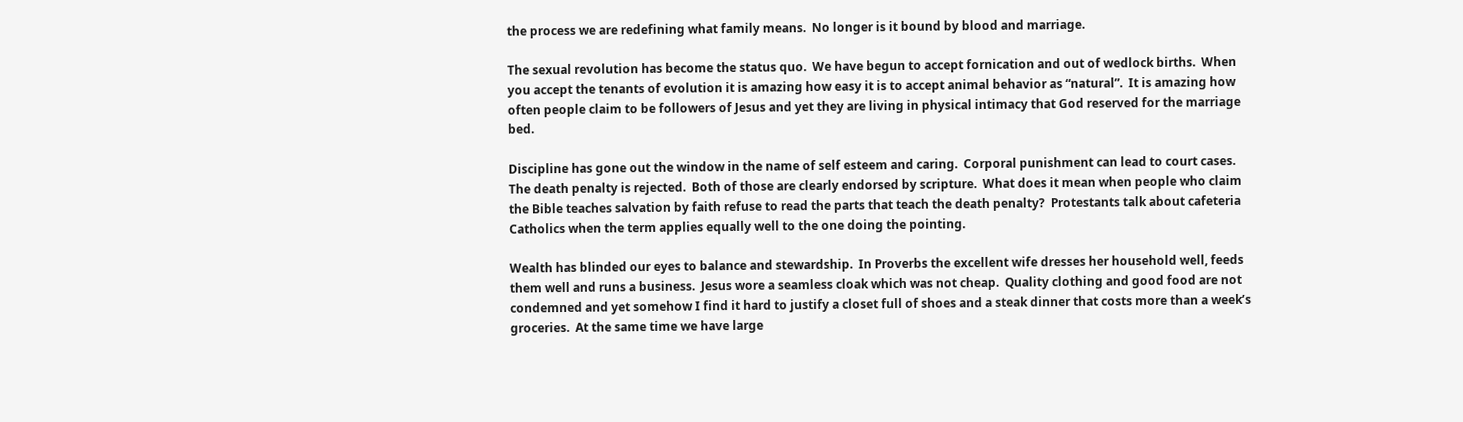the process we are redefining what family means.  No longer is it bound by blood and marriage.

The sexual revolution has become the status quo.  We have begun to accept fornication and out of wedlock births.  When you accept the tenants of evolution it is amazing how easy it is to accept animal behavior as “natural”.  It is amazing how often people claim to be followers of Jesus and yet they are living in physical intimacy that God reserved for the marriage bed.

Discipline has gone out the window in the name of self esteem and caring.  Corporal punishment can lead to court cases.  The death penalty is rejected.  Both of those are clearly endorsed by scripture.  What does it mean when people who claim the Bible teaches salvation by faith refuse to read the parts that teach the death penalty?  Protestants talk about cafeteria Catholics when the term applies equally well to the one doing the pointing.

Wealth has blinded our eyes to balance and stewardship.  In Proverbs the excellent wife dresses her household well, feeds them well and runs a business.  Jesus wore a seamless cloak which was not cheap.  Quality clothing and good food are not condemned and yet somehow I find it hard to justify a closet full of shoes and a steak dinner that costs more than a week’s groceries.  At the same time we have large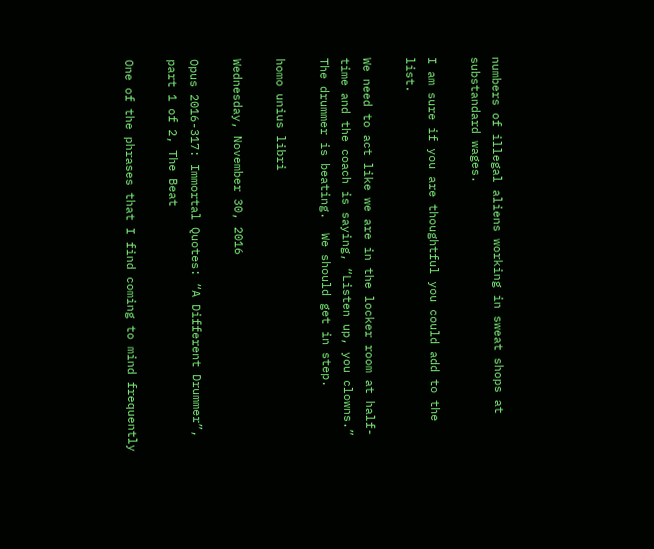numbers of illegal aliens working in sweat shops at substandard wages.

I am sure if you are thoughtful you could add to the list.

We need to act like we are in the locker room at half-time and the coach is saying, “Listen up, you clowns.”  The drummer is beating.  We should get in step.

homo unius libri

Wednesday, November 30, 2016

Opus 2016-317: Immortal Quotes: “A Different Drummer”, part 1 of 2, The Beat

One of the phrases that I find coming to mind frequently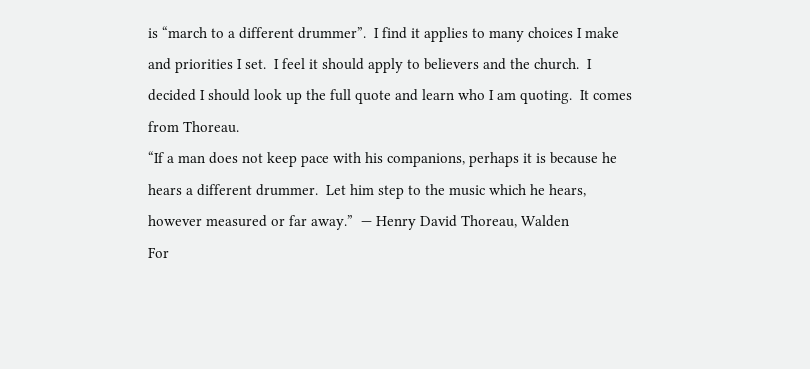is “march to a different drummer”.  I find it applies to many choices I make and priorities I set.  I feel it should apply to believers and the church.  I decided I should look up the full quote and learn who I am quoting.  It comes from Thoreau.
“If a man does not keep pace with his companions, perhaps it is because he hears a different drummer.  Let him step to the music which he hears, however measured or far away.”  — Henry David Thoreau, Walden
For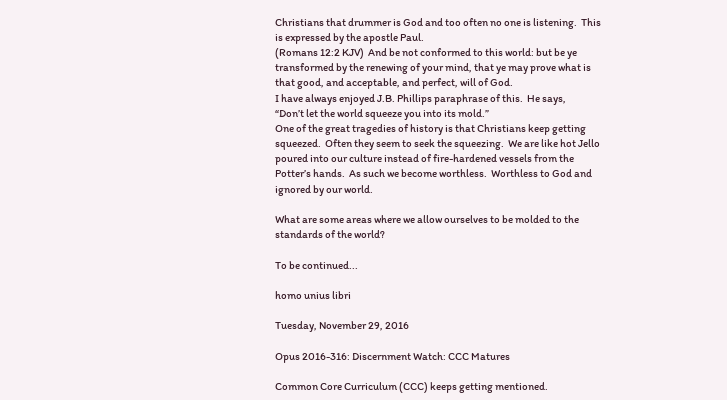Christians that drummer is God and too often no one is listening.  This is expressed by the apostle Paul.
(Romans 12:2 KJV)  And be not conformed to this world: but be ye transformed by the renewing of your mind, that ye may prove what is that good, and acceptable, and perfect, will of God.
I have always enjoyed J.B. Phillips paraphrase of this.  He says,
“Don’t let the world squeeze you into its mold.”
One of the great tragedies of history is that Christians keep getting squeezed.  Often they seem to seek the squeezing.  We are like hot Jello poured into our culture instead of fire-hardened vessels from the Potter’s hands.  As such we become worthless.  Worthless to God and ignored by our world.

What are some areas where we allow ourselves to be molded to the standards of the world?

To be continued...

homo unius libri

Tuesday, November 29, 2016

Opus 2016-316: Discernment Watch: CCC Matures

Common Core Curriculum (CCC) keeps getting mentioned.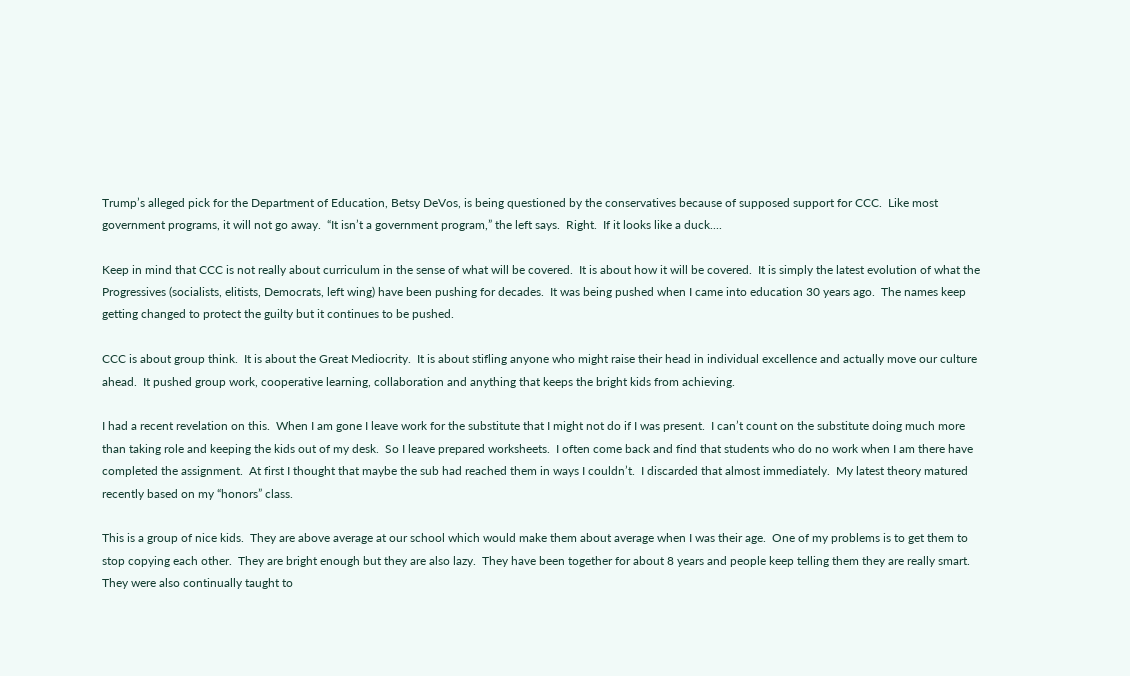Trump’s alleged pick for the Department of Education, Betsy DeVos, is being questioned by the conservatives because of supposed support for CCC.  Like most government programs, it will not go away.  “It isn’t a government program,” the left says.  Right.  If it looks like a duck....

Keep in mind that CCC is not really about curriculum in the sense of what will be covered.  It is about how it will be covered.  It is simply the latest evolution of what the Progressives (socialists, elitists, Democrats, left wing) have been pushing for decades.  It was being pushed when I came into education 30 years ago.  The names keep getting changed to protect the guilty but it continues to be pushed.

CCC is about group think.  It is about the Great Mediocrity.  It is about stifling anyone who might raise their head in individual excellence and actually move our culture ahead.  It pushed group work, cooperative learning, collaboration and anything that keeps the bright kids from achieving.

I had a recent revelation on this.  When I am gone I leave work for the substitute that I might not do if I was present.  I can’t count on the substitute doing much more than taking role and keeping the kids out of my desk.  So I leave prepared worksheets.  I often come back and find that students who do no work when I am there have completed the assignment.  At first I thought that maybe the sub had reached them in ways I couldn’t.  I discarded that almost immediately.  My latest theory matured recently based on my “honors” class.

This is a group of nice kids.  They are above average at our school which would make them about average when I was their age.  One of my problems is to get them to stop copying each other.  They are bright enough but they are also lazy.  They have been together for about 8 years and people keep telling them they are really smart.  They were also continually taught to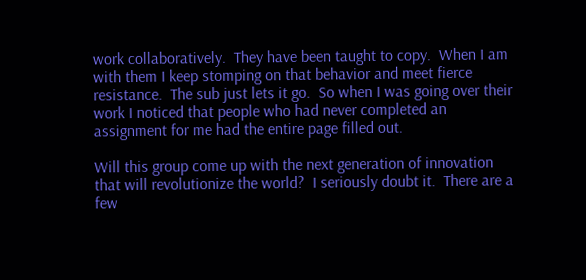work collaboratively.  They have been taught to copy.  When I am with them I keep stomping on that behavior and meet fierce resistance.  The sub just lets it go.  So when I was going over their work I noticed that people who had never completed an assignment for me had the entire page filled out.

Will this group come up with the next generation of innovation that will revolutionize the world?  I seriously doubt it.  There are a few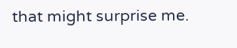that might surprise me.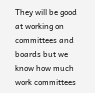They will be good at working on committees and boards but we know how much work committees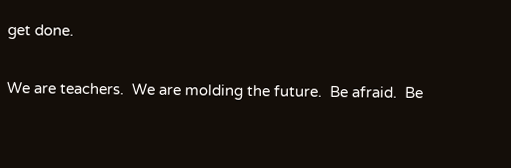get done.

We are teachers.  We are molding the future.  Be afraid.  Be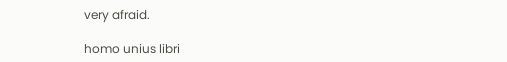very afraid.

homo unius libri